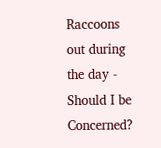Raccoons out during the day - Should I be Concerned?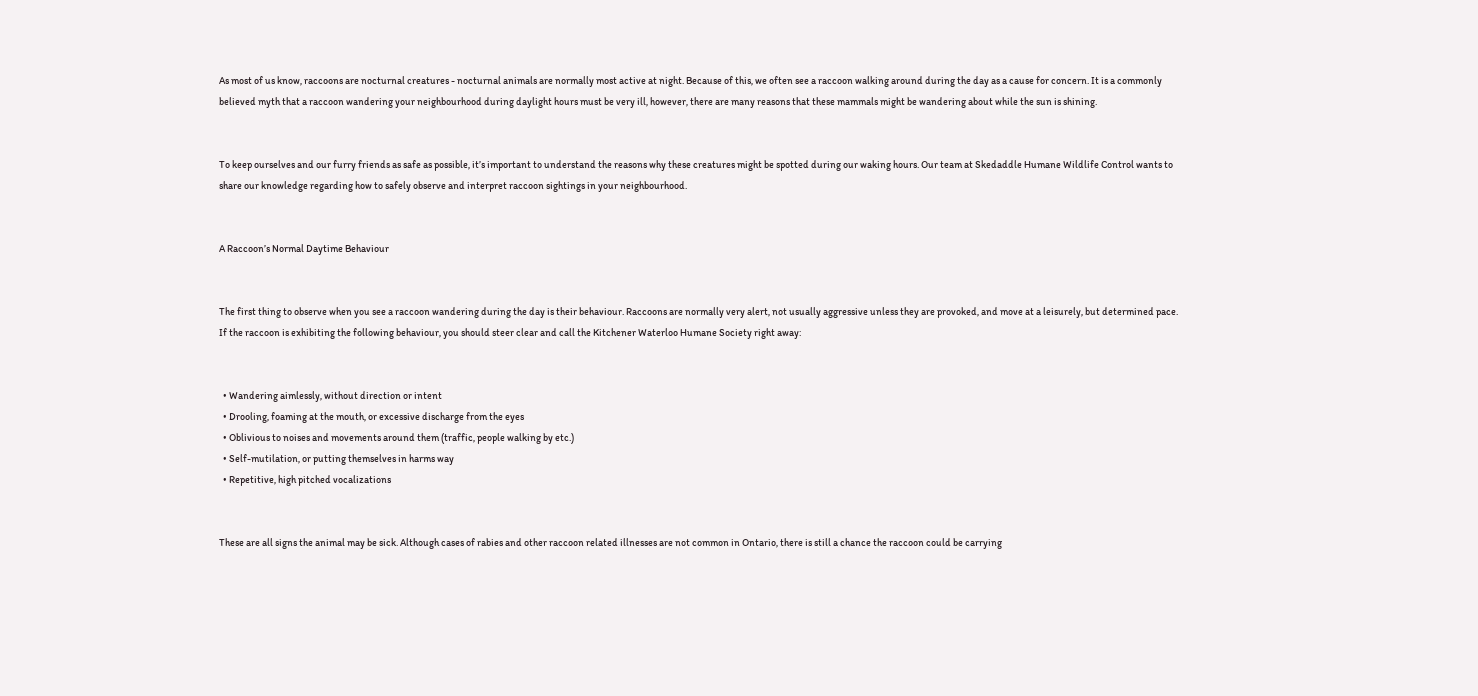As most of us know, raccoons are nocturnal creatures - nocturnal animals are normally most active at night. Because of this, we often see a raccoon walking around during the day as a cause for concern. It is a commonly believed myth that a raccoon wandering your neighbourhood during daylight hours must be very ill, however, there are many reasons that these mammals might be wandering about while the sun is shining.


To keep ourselves and our furry friends as safe as possible, it’s important to understand the reasons why these creatures might be spotted during our waking hours. Our team at Skedaddle Humane Wildlife Control wants to share our knowledge regarding how to safely observe and interpret raccoon sightings in your neighbourhood.


A Raccoon’s Normal Daytime Behaviour


The first thing to observe when you see a raccoon wandering during the day is their behaviour. Raccoons are normally very alert, not usually aggressive unless they are provoked, and move at a leisurely, but determined pace. If the raccoon is exhibiting the following behaviour, you should steer clear and call the Kitchener Waterloo Humane Society right away:


  • Wandering aimlessly, without direction or intent
  • Drooling, foaming at the mouth, or excessive discharge from the eyes
  • Oblivious to noises and movements around them (traffic, people walking by etc.)
  • Self-mutilation, or putting themselves in harms way
  • Repetitive, high pitched vocalizations


These are all signs the animal may be sick. Although cases of rabies and other raccoon related illnesses are not common in Ontario, there is still a chance the raccoon could be carrying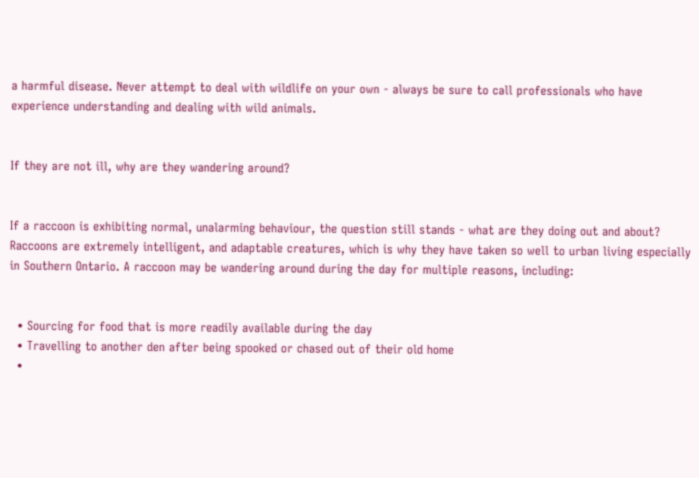a harmful disease. Never attempt to deal with wildlife on your own - always be sure to call professionals who have experience understanding and dealing with wild animals.


If they are not ill, why are they wandering around?


If a raccoon is exhibiting normal, unalarming behaviour, the question still stands - what are they doing out and about? Raccoons are extremely intelligent, and adaptable creatures, which is why they have taken so well to urban living especially in Southern Ontario. A raccoon may be wandering around during the day for multiple reasons, including:


  • Sourcing for food that is more readily available during the day
  • Travelling to another den after being spooked or chased out of their old home
  •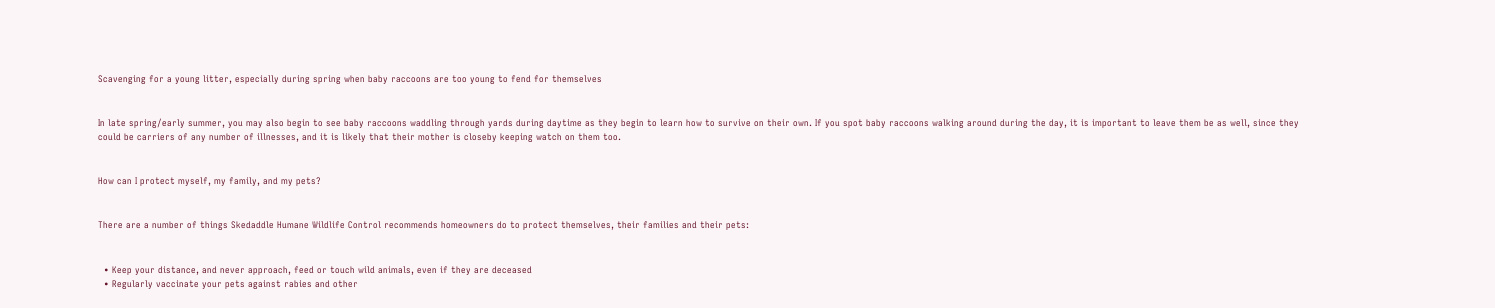Scavenging for a young litter, especially during spring when baby raccoons are too young to fend for themselves


In late spring/early summer, you may also begin to see baby raccoons waddling through yards during daytime as they begin to learn how to survive on their own. If you spot baby raccoons walking around during the day, it is important to leave them be as well, since they could be carriers of any number of illnesses, and it is likely that their mother is closeby keeping watch on them too.


How can I protect myself, my family, and my pets?


There are a number of things Skedaddle Humane Wildlife Control recommends homeowners do to protect themselves, their families and their pets:


  • Keep your distance, and never approach, feed or touch wild animals, even if they are deceased
  • Regularly vaccinate your pets against rabies and other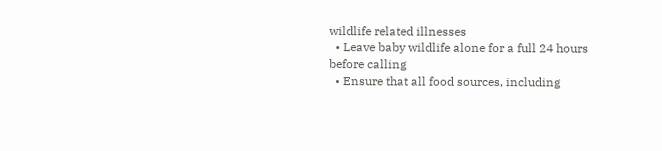wildlife related illnesses
  • Leave baby wildlife alone for a full 24 hours before calling
  • Ensure that all food sources, including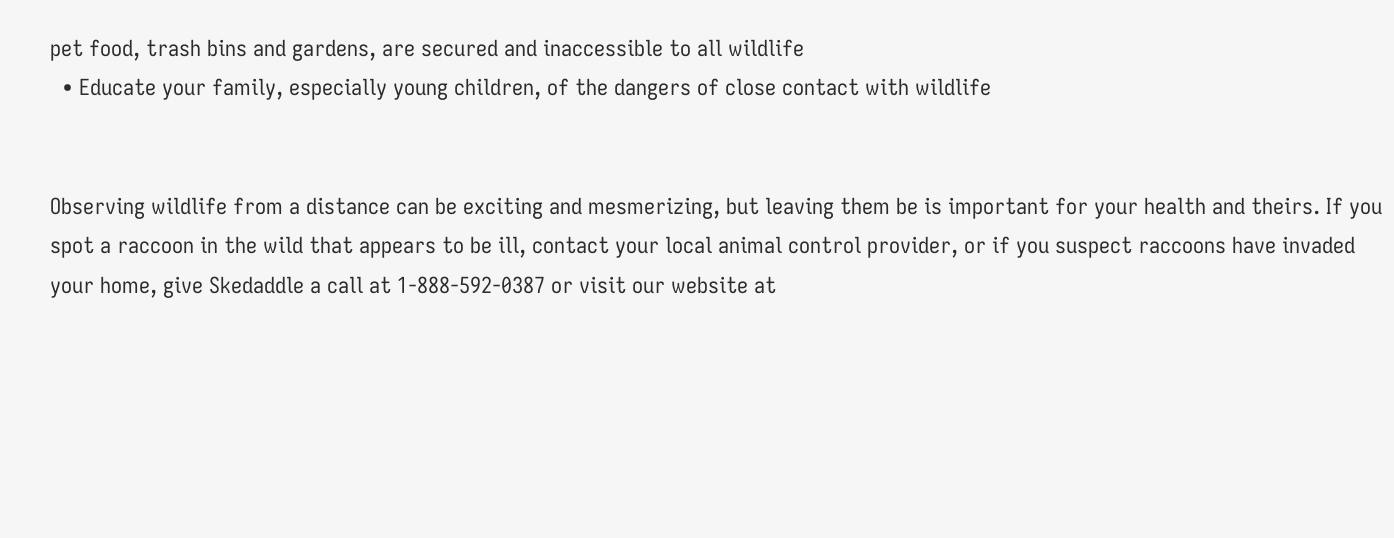pet food, trash bins and gardens, are secured and inaccessible to all wildlife
  • Educate your family, especially young children, of the dangers of close contact with wildlife


Observing wildlife from a distance can be exciting and mesmerizing, but leaving them be is important for your health and theirs. If you spot a raccoon in the wild that appears to be ill, contact your local animal control provider, or if you suspect raccoons have invaded your home, give Skedaddle a call at 1-888-592-0387 or visit our website at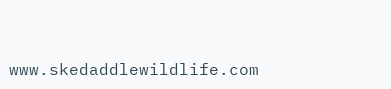www.skedaddlewildlife.com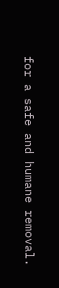for a safe and humane removal.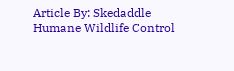Article By: Skedaddle Humane Wildlife Control